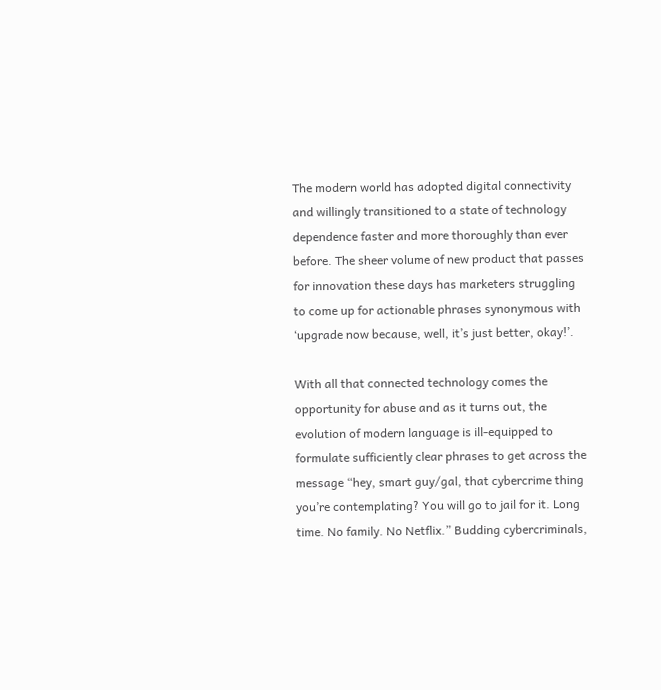The modern world has adopted digital connectivity and willingly transitioned to a state of technology dependence faster and more thoroughly than ever before. The sheer volume of new product that passes for innovation these days has marketers struggling to come up for actionable phrases synonymous with ‘upgrade now because, well, it’s just better, okay!’.

With all that connected technology comes the opportunity for abuse and as it turns out, the evolution of modern language is ill-equipped to formulate sufficiently clear phrases to get across the message “hey, smart guy/gal, that cybercrime thing you’re contemplating? You will go to jail for it. Long time. No family. No Netflix.” Budding cybercriminals,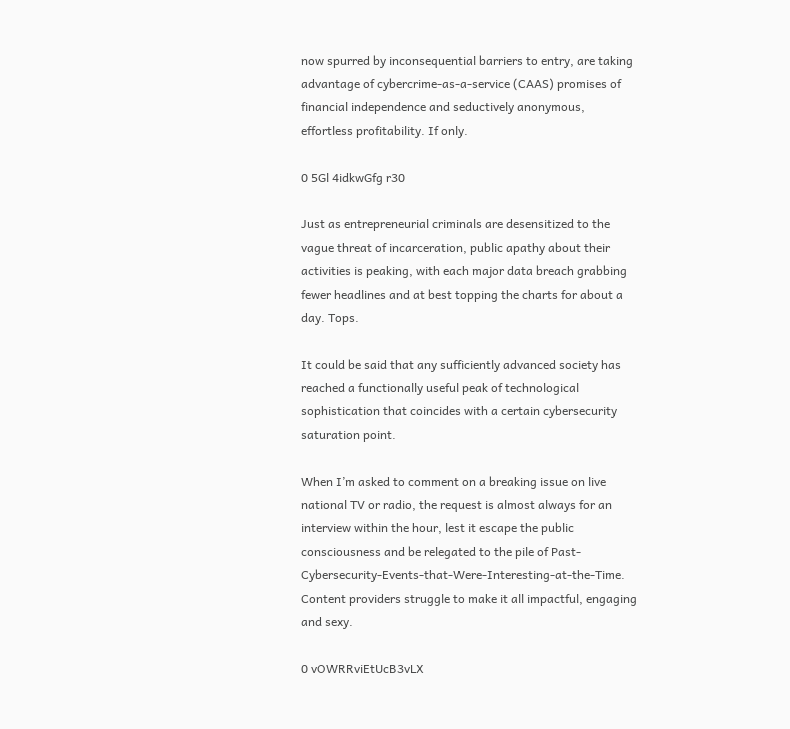now spurred by inconsequential barriers to entry, are taking advantage of cybercrime-as-a-service (CAAS) promises of financial independence and seductively anonymous, effortless profitability. If only.

0 5Gl 4idkwGfg r30

Just as entrepreneurial criminals are desensitized to the vague threat of incarceration, public apathy about their activities is peaking, with each major data breach grabbing fewer headlines and at best topping the charts for about a day. Tops.

It could be said that any sufficiently advanced society has reached a functionally useful peak of technological sophistication that coincides with a certain cybersecurity saturation point.

When I’m asked to comment on a breaking issue on live national TV or radio, the request is almost always for an interview within the hour, lest it escape the public consciousness and be relegated to the pile of Past-Cybersecurity-Events-that-Were-Interesting-at-the-Time. Content providers struggle to make it all impactful, engaging and sexy.

0 vOWRRviEtUcB3vLX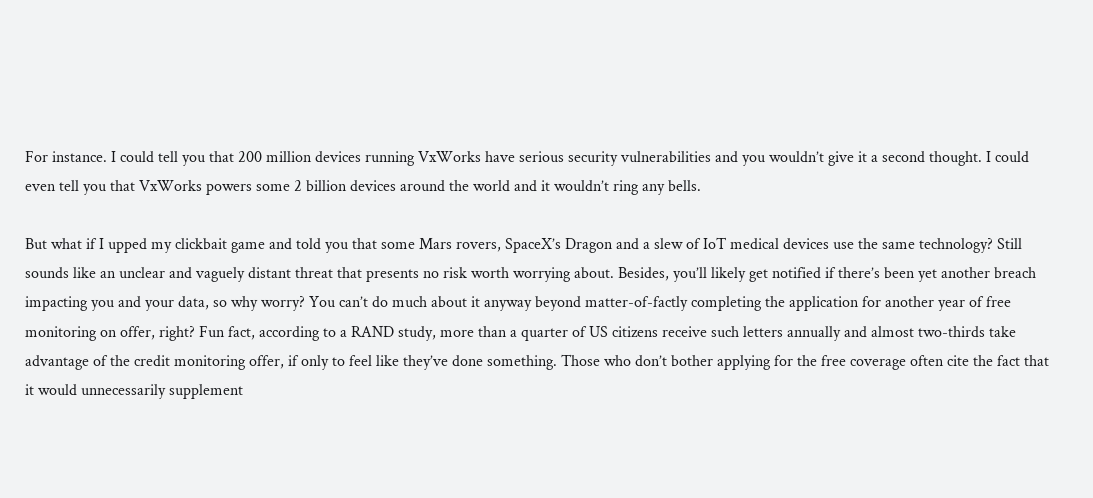For instance. I could tell you that 200 million devices running VxWorks have serious security vulnerabilities and you wouldn’t give it a second thought. I could even tell you that VxWorks powers some 2 billion devices around the world and it wouldn’t ring any bells.

But what if I upped my clickbait game and told you that some Mars rovers, SpaceX’s Dragon and a slew of IoT medical devices use the same technology? Still sounds like an unclear and vaguely distant threat that presents no risk worth worrying about. Besides, you’ll likely get notified if there’s been yet another breach impacting you and your data, so why worry? You can’t do much about it anyway beyond matter-of-factly completing the application for another year of free monitoring on offer, right? Fun fact, according to a RAND study, more than a quarter of US citizens receive such letters annually and almost two-thirds take advantage of the credit monitoring offer, if only to feel like they’ve done something. Those who don’t bother applying for the free coverage often cite the fact that it would unnecessarily supplement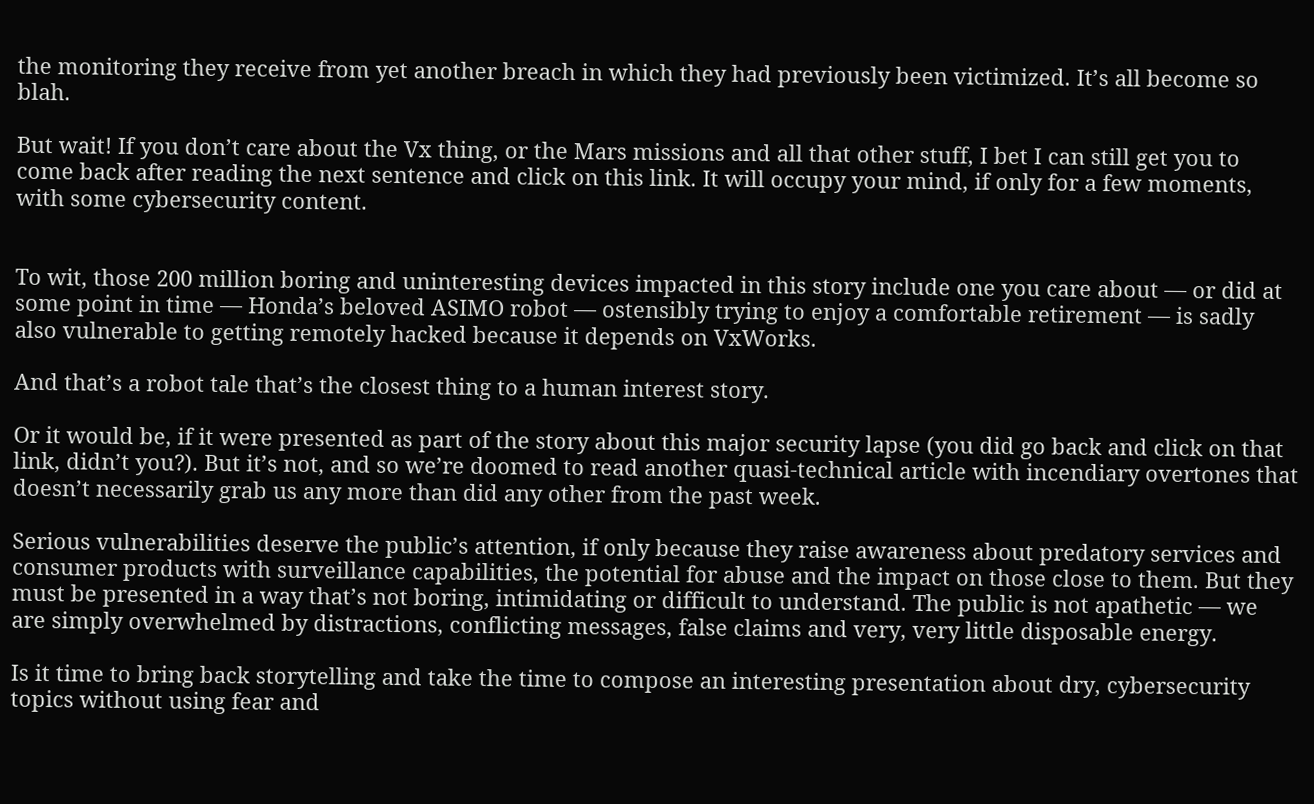the monitoring they receive from yet another breach in which they had previously been victimized. It’s all become so blah.

But wait! If you don’t care about the Vx thing, or the Mars missions and all that other stuff, I bet I can still get you to come back after reading the next sentence and click on this link. It will occupy your mind, if only for a few moments, with some cybersecurity content.


To wit, those 200 million boring and uninteresting devices impacted in this story include one you care about — or did at some point in time — Honda’s beloved ASIMO robot — ostensibly trying to enjoy a comfortable retirement — is sadly also vulnerable to getting remotely hacked because it depends on VxWorks.

And that’s a robot tale that’s the closest thing to a human interest story.

Or it would be, if it were presented as part of the story about this major security lapse (you did go back and click on that link, didn’t you?). But it’s not, and so we’re doomed to read another quasi-technical article with incendiary overtones that doesn’t necessarily grab us any more than did any other from the past week.

Serious vulnerabilities deserve the public’s attention, if only because they raise awareness about predatory services and consumer products with surveillance capabilities, the potential for abuse and the impact on those close to them. But they must be presented in a way that’s not boring, intimidating or difficult to understand. The public is not apathetic — we are simply overwhelmed by distractions, conflicting messages, false claims and very, very little disposable energy.

Is it time to bring back storytelling and take the time to compose an interesting presentation about dry, cybersecurity topics without using fear and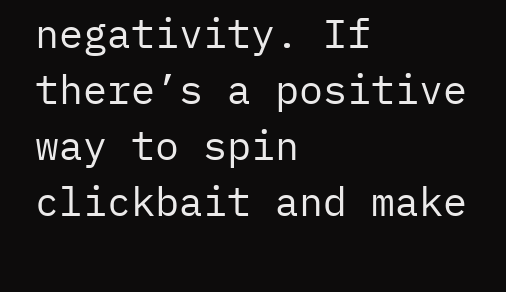negativity. If there’s a positive way to spin clickbait and make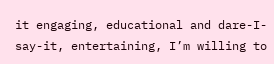it engaging, educational and dare-I-say-it, entertaining, I’m willing to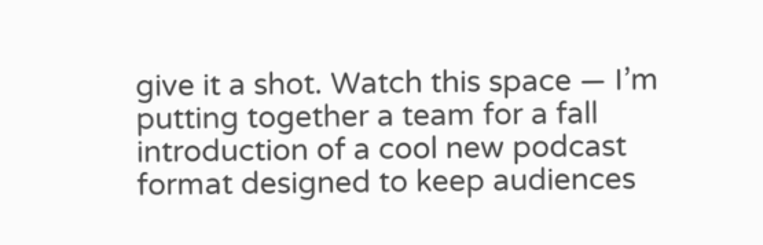give it a shot. Watch this space — I’m putting together a team for a fall introduction of a cool new podcast format designed to keep audiences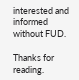interested and informed without FUD.

Thanks for reading.